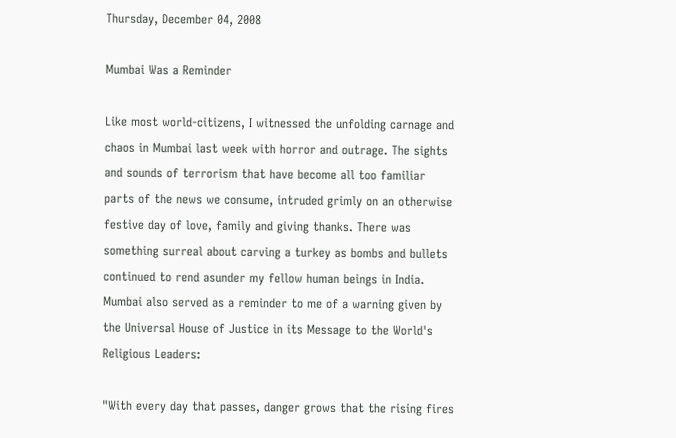Thursday, December 04, 2008

Mumbai Was a Reminder

Like most world-citizens, I witnessed the unfolding carnage and chaos in Mumbai last week with horror and outrage. The sights and sounds of terrorism that have become all too familiar parts of the news we consume, intruded grimly on an otherwise festive day of love, family and giving thanks. There was something surreal about carving a turkey as bombs and bullets continued to rend asunder my fellow human beings in India. Mumbai also served as a reminder to me of a warning given by the Universal House of Justice in its Message to the World's Religious Leaders:

"With every day that passes, danger grows that the rising fires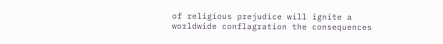of religious prejudice will ignite a worldwide conflagration the consequences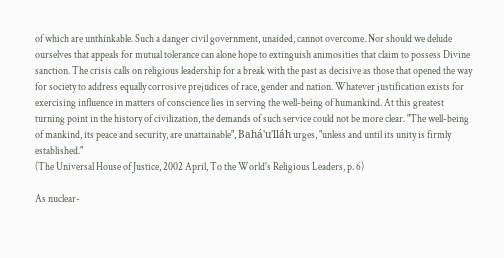of which are unthinkable. Such a danger civil government, unaided, cannot overcome. Nor should we delude ourselves that appeals for mutual tolerance can alone hope to extinguish animosities that claim to possess Divine sanction. The crisis calls on religious leadership for a break with the past as decisive as those that opened the way for society to address equally corrosive prejudices of race, gender and nation. Whatever justification exists for exercising influence in matters of conscience lies in serving the well-being of humankind. At this greatest turning point in the history of civilization, the demands of such service could not be more clear. "The well-being of mankind, its peace and security, are unattainable", Bahá'u'lláh urges, "unless and until its unity is firmly established."
(The Universal House of Justice, 2002 April, To the World's Religious Leaders, p. 6)

As nuclear-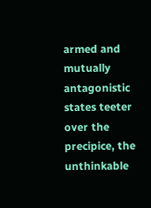armed and mutually antagonistic states teeter over the precipice, the unthinkable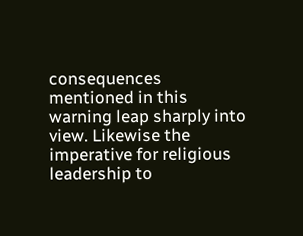consequences mentioned in this warning leap sharply into view. Likewise the imperative for religious leadership to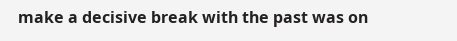make a decisive break with the past was on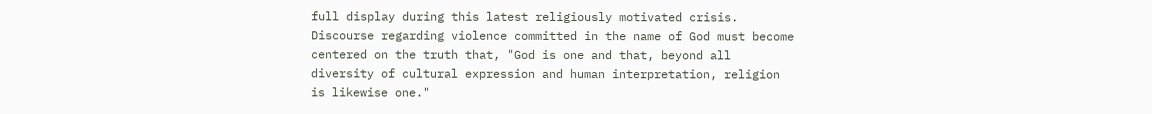full display during this latest religiously motivated crisis. Discourse regarding violence committed in the name of God must become centered on the truth that, "God is one and that, beyond all diversity of cultural expression and human interpretation, religion is likewise one."